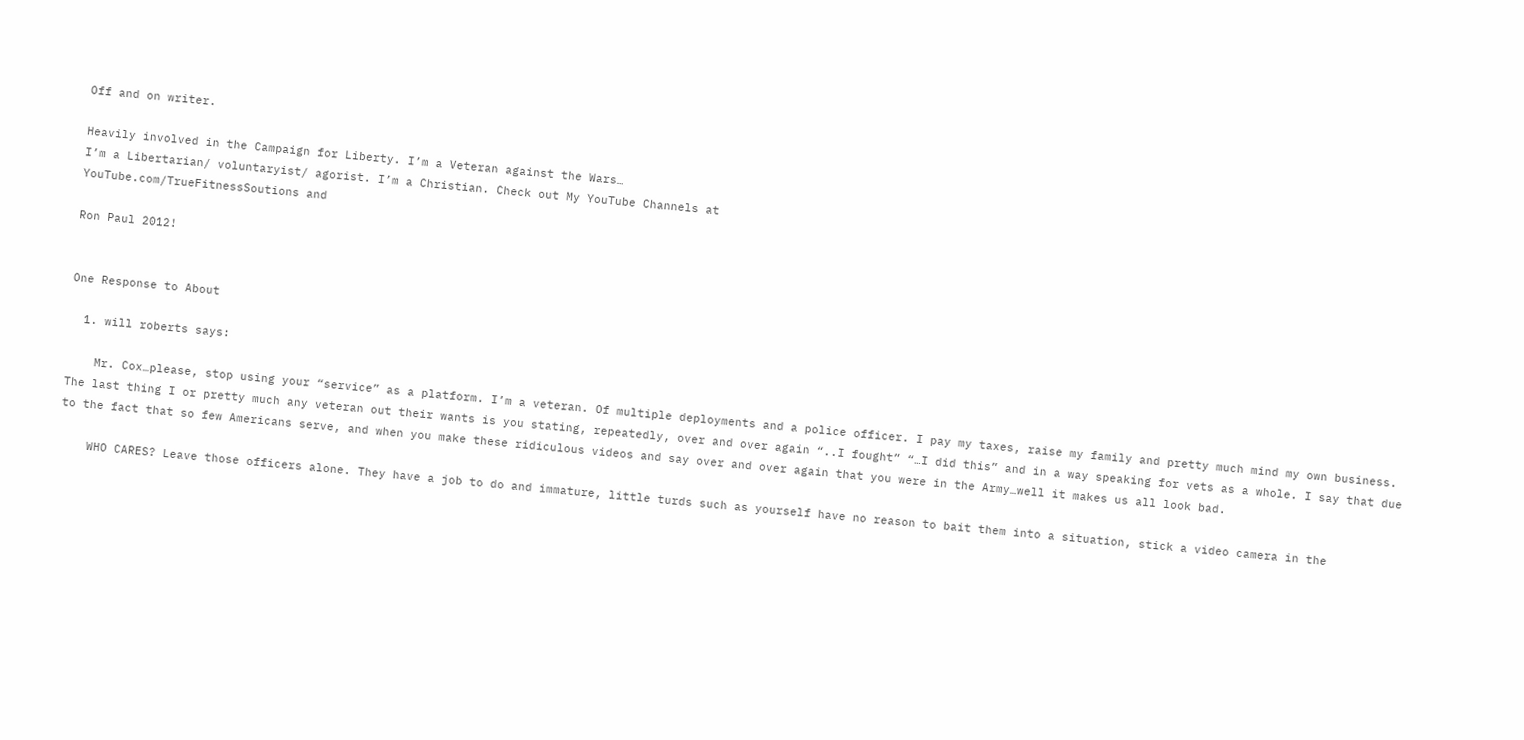Off and on writer.

Heavily involved in the Campaign for Liberty. I’m a Veteran against the Wars…
I’m a Libertarian/ voluntaryist/ agorist. I’m a Christian. Check out My YouTube Channels at
YouTube.com/TrueFitnessSoutions and

Ron Paul 2012!


One Response to About

  1. will roberts says:

    Mr. Cox…please, stop using your “service” as a platform. I’m a veteran. Of multiple deployments and a police officer. I pay my taxes, raise my family and pretty much mind my own business. The last thing I or pretty much any veteran out their wants is you stating, repeatedly, over and over again “..I fought” “…I did this” and in a way speaking for vets as a whole. I say that due to the fact that so few Americans serve, and when you make these ridiculous videos and say over and over again that you were in the Army…well it makes us all look bad.

    WHO CARES? Leave those officers alone. They have a job to do and immature, little turds such as yourself have no reason to bait them into a situation, stick a video camera in the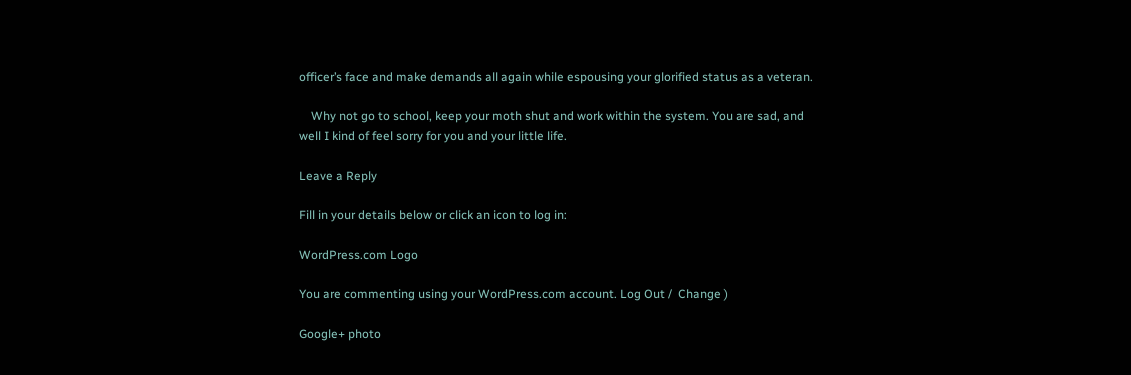officer’s face and make demands all again while espousing your glorified status as a veteran.

    Why not go to school, keep your moth shut and work within the system. You are sad, and well I kind of feel sorry for you and your little life.

Leave a Reply

Fill in your details below or click an icon to log in:

WordPress.com Logo

You are commenting using your WordPress.com account. Log Out /  Change )

Google+ photo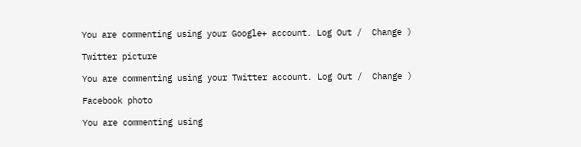You are commenting using your Google+ account. Log Out /  Change )

Twitter picture

You are commenting using your Twitter account. Log Out /  Change )

Facebook photo

You are commenting using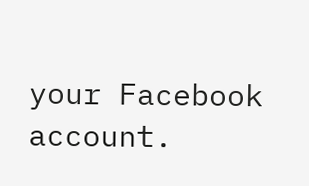your Facebook account.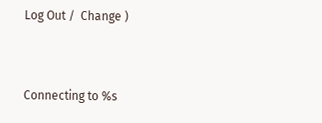Log Out /  Change )


Connecting to %s